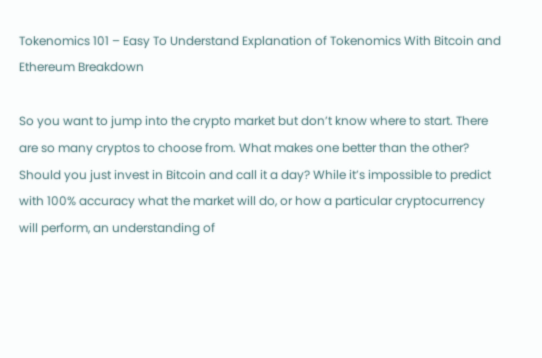Tokenomics 101 – Easy To Understand Explanation of Tokenomics With Bitcoin and Ethereum Breakdown

So you want to jump into the crypto market but don’t know where to start. There are so many cryptos to choose from. What makes one better than the other? Should you just invest in Bitcoin and call it a day? While it’s impossible to predict with 100% accuracy what the market will do, or how a particular cryptocurrency will perform, an understanding of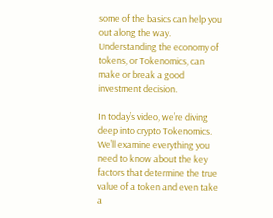some of the basics can help you out along the way. Understanding the economy of tokens, or Tokenomics, can make or break a good investment decision.

In today’s video, we’re diving deep into crypto Tokenomics. We’ll examine everything you need to know about the key factors that determine the true value of a token and even take a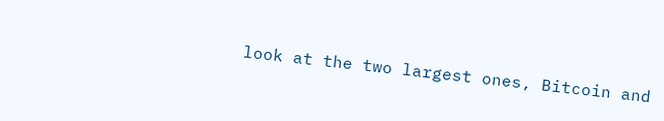look at the two largest ones, Bitcoin and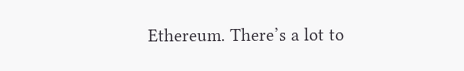Ethereum. There’s a lot to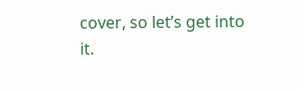cover, so let’s get into it.